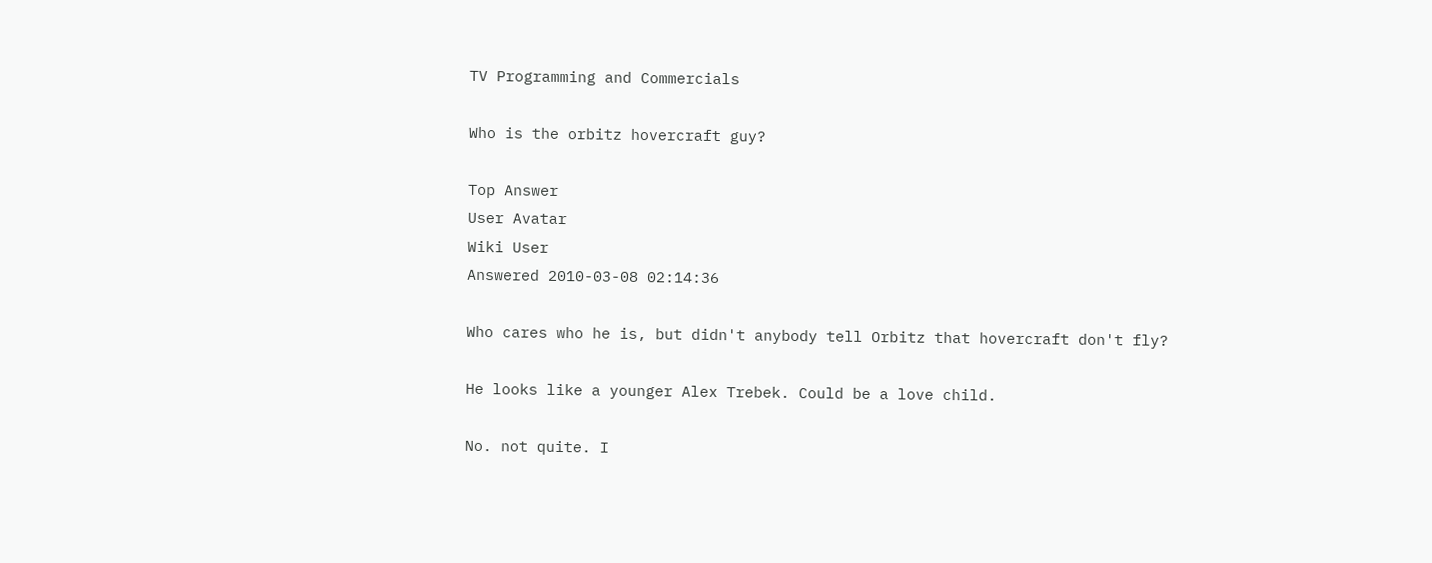TV Programming and Commercials

Who is the orbitz hovercraft guy?

Top Answer
User Avatar
Wiki User
Answered 2010-03-08 02:14:36

Who cares who he is, but didn't anybody tell Orbitz that hovercraft don't fly?

He looks like a younger Alex Trebek. Could be a love child.

No. not quite. I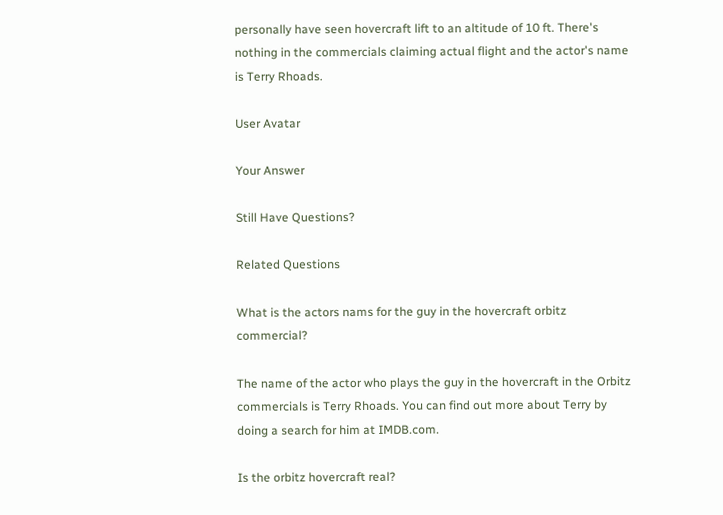personally have seen hovercraft lift to an altitude of 10 ft. There's nothing in the commercials claiming actual flight and the actor's name is Terry Rhoads.

User Avatar

Your Answer

Still Have Questions?

Related Questions

What is the actors nams for the guy in the hovercraft orbitz commercial?

The name of the actor who plays the guy in the hovercraft in the Orbitz commercials is Terry Rhoads. You can find out more about Terry by doing a search for him at IMDB.com.

Is the orbitz hovercraft real?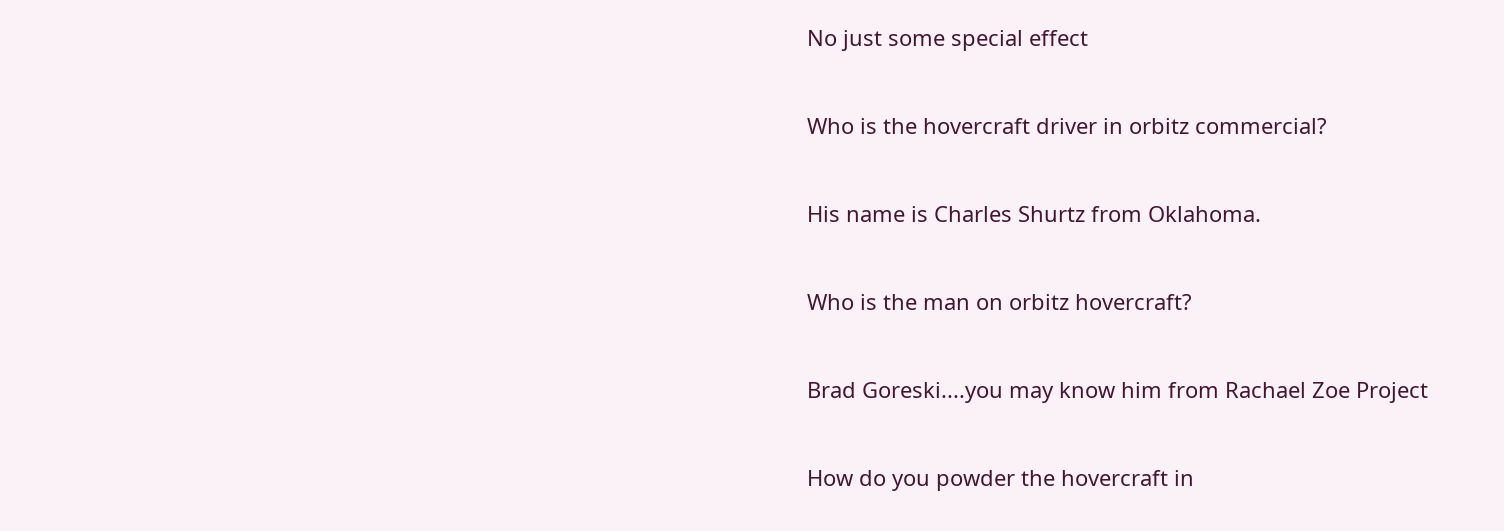No just some special effect

Who is the hovercraft driver in orbitz commercial?

His name is Charles Shurtz from Oklahoma.

Who is the man on orbitz hovercraft?

Brad Goreski....you may know him from Rachael Zoe Project

How do you powder the hovercraft in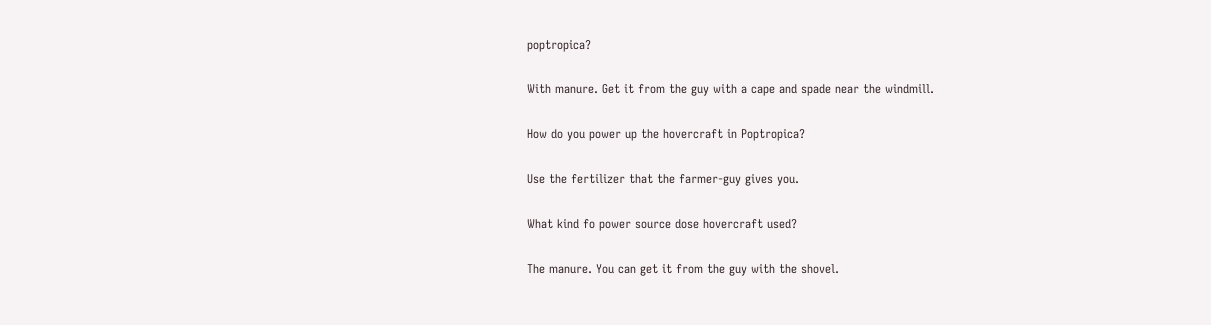poptropica?

With manure. Get it from the guy with a cape and spade near the windmill.

How do you power up the hovercraft in Poptropica?

Use the fertilizer that the farmer-guy gives you.

What kind fo power source dose hovercraft used?

The manure. You can get it from the guy with the shovel.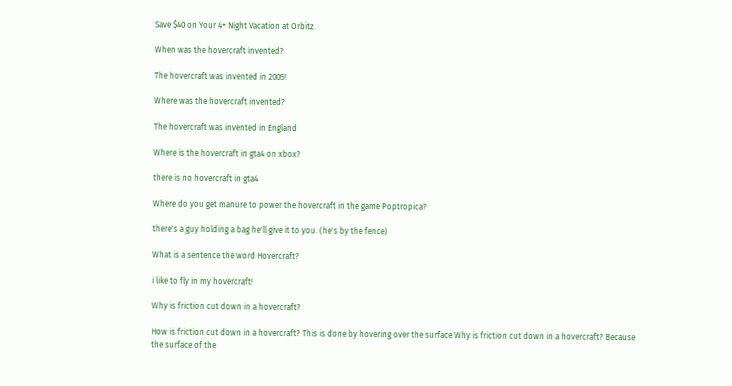Save $40 on Your 4+ Night Vacation at Orbitz.

When was the hovercraft invented?

The hovercraft was invented in 2005!

Where was the hovercraft invented?

The hovercraft was invented in England

Where is the hovercraft in gta4 on xbox?

there is no hovercraft in gta4

Where do you get manure to power the hovercraft in the game Poptropica?

there's a guy holding a bag he'll give it to you. (he's by the fence)

What is a sentence the word Hovercraft?

i like to fly in my hovercraft!

Why is friction cut down in a hovercraft?

How is friction cut down in a hovercraft? This is done by hovering over the surface Why is friction cut down in a hovercraft? Because the surface of the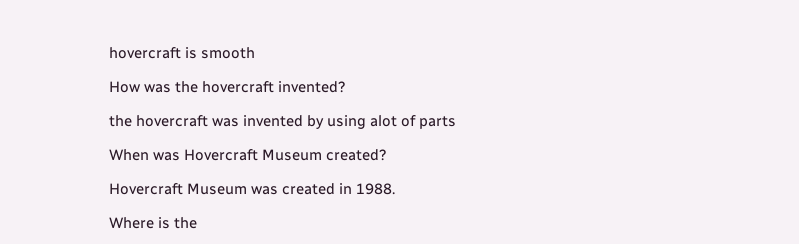hovercraft is smooth

How was the hovercraft invented?

the hovercraft was invented by using alot of parts

When was Hovercraft Museum created?

Hovercraft Museum was created in 1988.

Where is the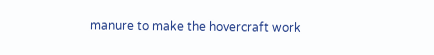manure to make the hovercraft work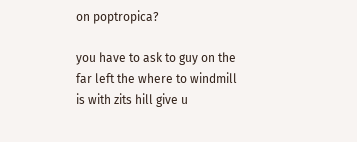on poptropica?

you have to ask to guy on the far left the where to windmill is with zits hill give u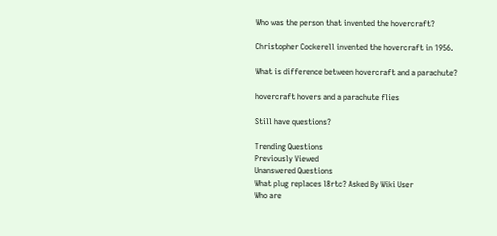Who was the person that invented the hovercraft?

Christopher Cockerell invented the hovercraft in 1956.

What is difference between hovercraft and a parachute?

hovercraft hovers and a parachute flies

Still have questions?

Trending Questions
Previously Viewed
Unanswered Questions
What plug replaces l8rtc? Asked By Wiki User
Who are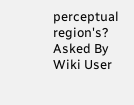perceptual region's? Asked By Wiki User